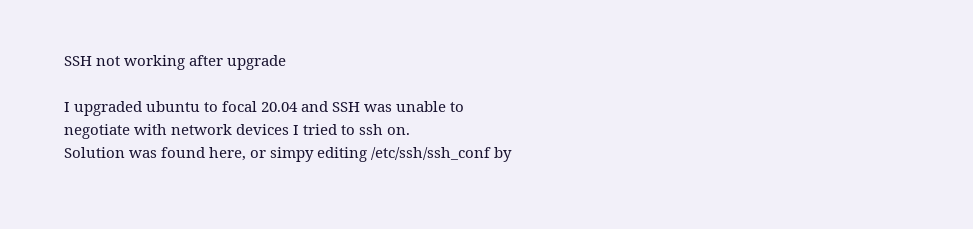SSH not working after upgrade

I upgraded ubuntu to focal 20.04 and SSH was unable to negotiate with network devices I tried to ssh on.
Solution was found here, or simpy editing /etc/ssh/ssh_conf by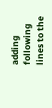adding following lines to the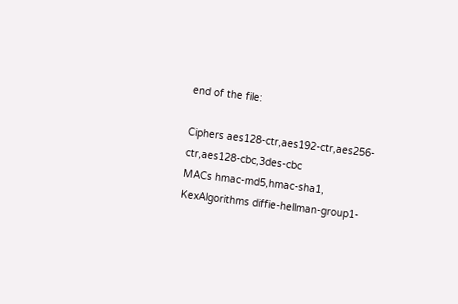end of the file:

Ciphers aes128-ctr,aes192-ctr,aes256-ctr,aes128-cbc,3des-cbc
MACs hmac-md5,hmac-sha1,
KexAlgorithms diffie-hellman-group1-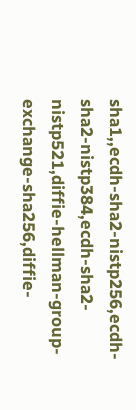sha1,,ecdh-sha2-nistp256,ecdh-sha2-nistp384,ecdh-sha2-nistp521,diffie-hellman-group-exchange-sha256,diffie-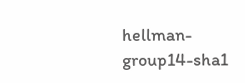hellman-group14-sha1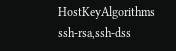HostKeyAlgorithms ssh-rsa,ssh-dss